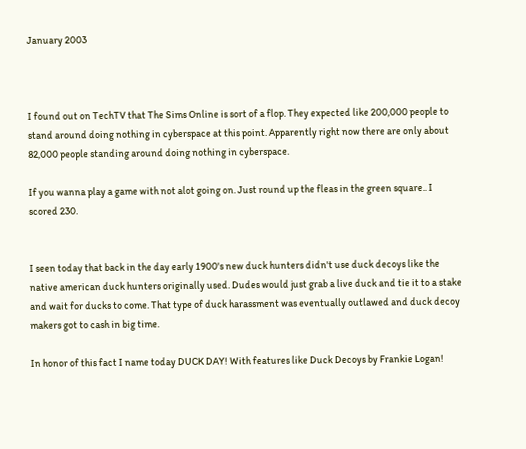January 2003



I found out on TechTV that The Sims Online is sort of a flop. They expected like 200,000 people to stand around doing nothing in cyberspace at this point. Apparently right now there are only about 82,000 people standing around doing nothing in cyberspace.

If you wanna play a game with not alot going on. Just round up the fleas in the green square.. I scored 230.


I seen today that back in the day early 1900's new duck hunters didn't use duck decoys like the native american duck hunters originally used. Dudes would just grab a live duck and tie it to a stake and wait for ducks to come. That type of duck harassment was eventually outlawed and duck decoy makers got to cash in big time.

In honor of this fact I name today DUCK DAY! With features like Duck Decoys by Frankie Logan!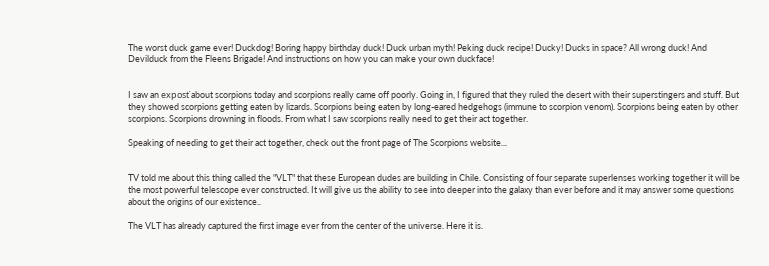The worst duck game ever! Duckdog! Boring happy birthday duck! Duck urban myth! Peking duck recipe! Ducky! Ducks in space? All wrong duck! And Devilduck from the Fleens Brigade! And instructions on how you can make your own duckface!


I saw an exposť about scorpions today and scorpions really came off poorly. Going in, I figured that they ruled the desert with their superstingers and stuff. But they showed scorpions getting eaten by lizards. Scorpions being eaten by long-eared hedgehogs (immune to scorpion venom). Scorpions being eaten by other scorpions. Scorpions drowning in floods. From what I saw scorpions really need to get their act together.

Speaking of needing to get their act together, check out the front page of The Scorpions website...


TV told me about this thing called the "VLT" that these European dudes are building in Chile. Consisting of four separate superlenses working together it will be the most powerful telescope ever constructed. It will give us the ability to see into deeper into the galaxy than ever before and it may answer some questions about the origins of our existence..

The VLT has already captured the first image ever from the center of the universe. Here it is.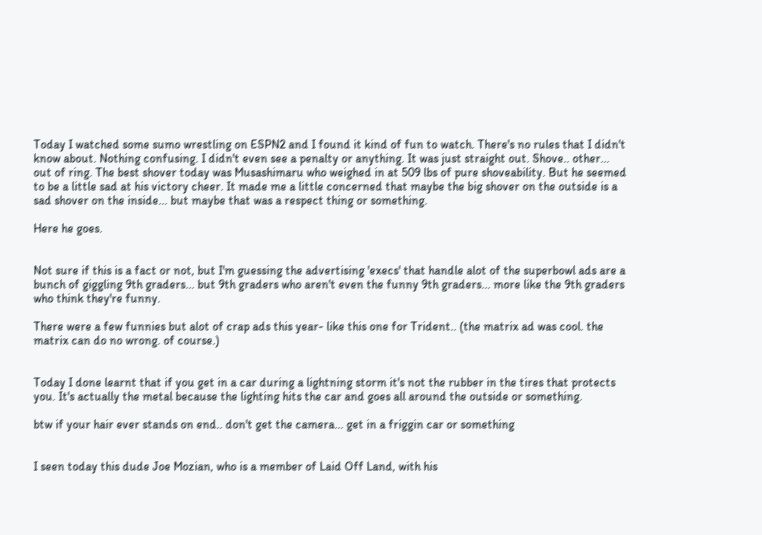Today I watched some sumo wrestling on ESPN2 and I found it kind of fun to watch. There's no rules that I didn't know about. Nothing confusing. I didn't even see a penalty or anything. It was just straight out. Shove.. other... out of ring. The best shover today was Musashimaru who weighed in at 509 lbs of pure shoveability. But he seemed to be a little sad at his victory cheer. It made me a little concerned that maybe the big shover on the outside is a sad shover on the inside... but maybe that was a respect thing or something.

Here he goes.


Not sure if this is a fact or not, but I'm guessing the advertising 'execs' that handle alot of the superbowl ads are a bunch of giggling 9th graders... but 9th graders who aren't even the funny 9th graders... more like the 9th graders who think they're funny.

There were a few funnies but alot of crap ads this year- like this one for Trident.. (the matrix ad was cool. the matrix can do no wrong. of course.)


Today I done learnt that if you get in a car during a lightning storm it's not the rubber in the tires that protects you. It's actually the metal because the lighting hits the car and goes all around the outside or something.

btw if your hair ever stands on end.. don't get the camera... get in a friggin car or something


I seen today this dude Joe Mozian, who is a member of Laid Off Land, with his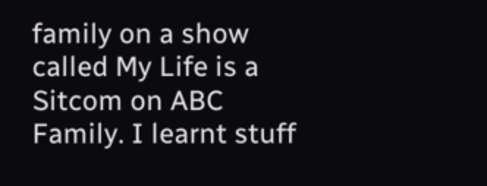family on a show called My Life is a Sitcom on ABC Family. I learnt stuff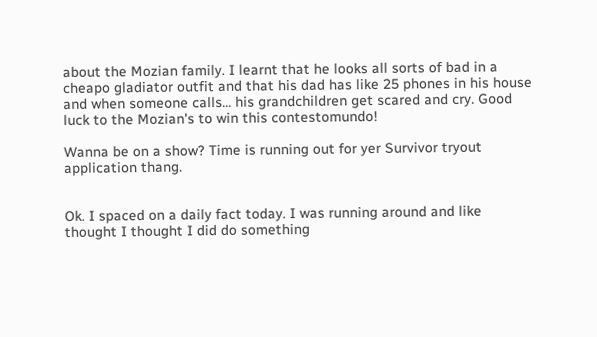about the Mozian family. I learnt that he looks all sorts of bad in a cheapo gladiator outfit and that his dad has like 25 phones in his house and when someone calls... his grandchildren get scared and cry. Good luck to the Mozian's to win this contestomundo!

Wanna be on a show? Time is running out for yer Survivor tryout application thang.


Ok. I spaced on a daily fact today. I was running around and like thought I thought I did do something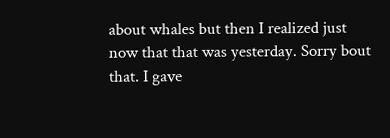about whales but then I realized just now that that was yesterday. Sorry bout that. I gave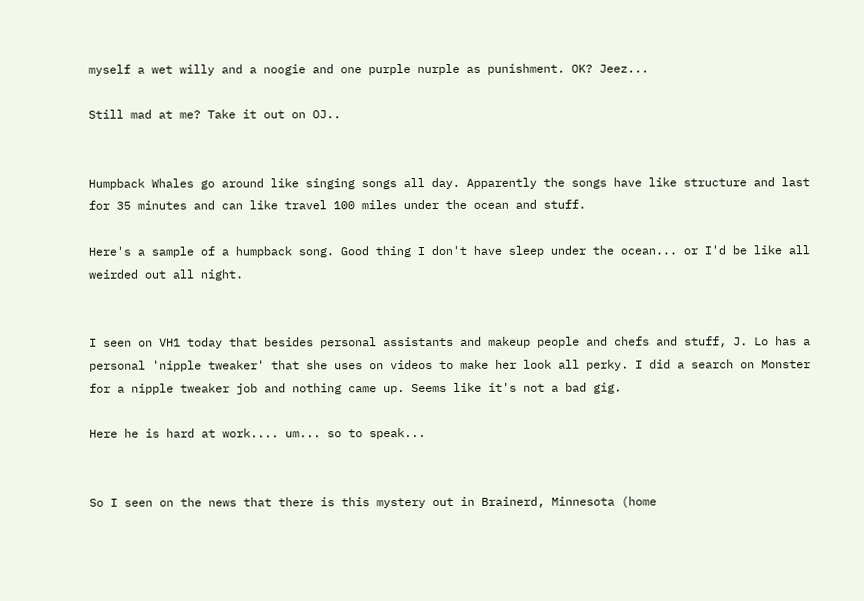myself a wet willy and a noogie and one purple nurple as punishment. OK? Jeez...

Still mad at me? Take it out on OJ..


Humpback Whales go around like singing songs all day. Apparently the songs have like structure and last for 35 minutes and can like travel 100 miles under the ocean and stuff.

Here's a sample of a humpback song. Good thing I don't have sleep under the ocean... or I'd be like all weirded out all night.


I seen on VH1 today that besides personal assistants and makeup people and chefs and stuff, J. Lo has a personal 'nipple tweaker' that she uses on videos to make her look all perky. I did a search on Monster for a nipple tweaker job and nothing came up. Seems like it's not a bad gig.

Here he is hard at work.... um... so to speak...


So I seen on the news that there is this mystery out in Brainerd, Minnesota (home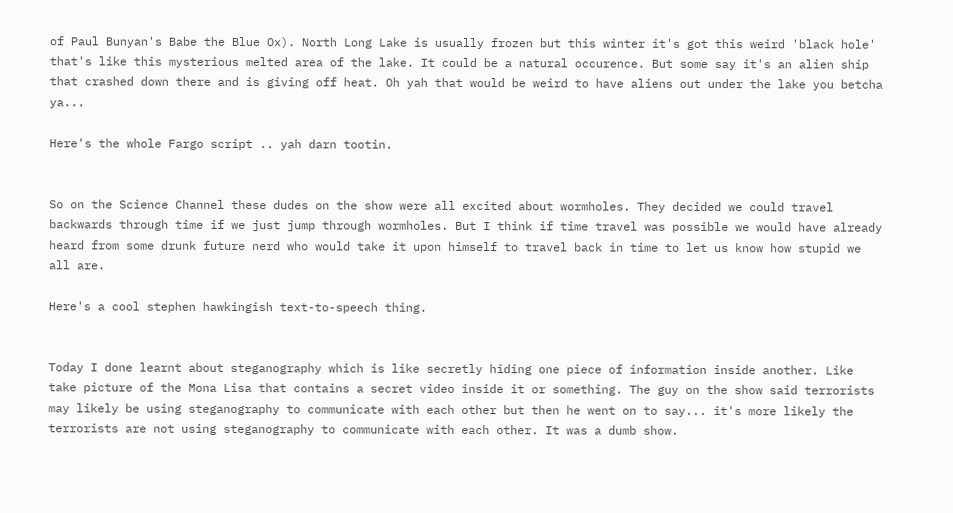of Paul Bunyan's Babe the Blue Ox). North Long Lake is usually frozen but this winter it's got this weird 'black hole' that's like this mysterious melted area of the lake. It could be a natural occurence. But some say it's an alien ship that crashed down there and is giving off heat. Oh yah that would be weird to have aliens out under the lake you betcha ya...

Here's the whole Fargo script .. yah darn tootin.


So on the Science Channel these dudes on the show were all excited about wormholes. They decided we could travel backwards through time if we just jump through wormholes. But I think if time travel was possible we would have already heard from some drunk future nerd who would take it upon himself to travel back in time to let us know how stupid we all are.

Here's a cool stephen hawkingish text-to-speech thing.


Today I done learnt about steganography which is like secretly hiding one piece of information inside another. Like take picture of the Mona Lisa that contains a secret video inside it or something. The guy on the show said terrorists may likely be using steganography to communicate with each other but then he went on to say... it's more likely the terrorists are not using steganography to communicate with each other. It was a dumb show.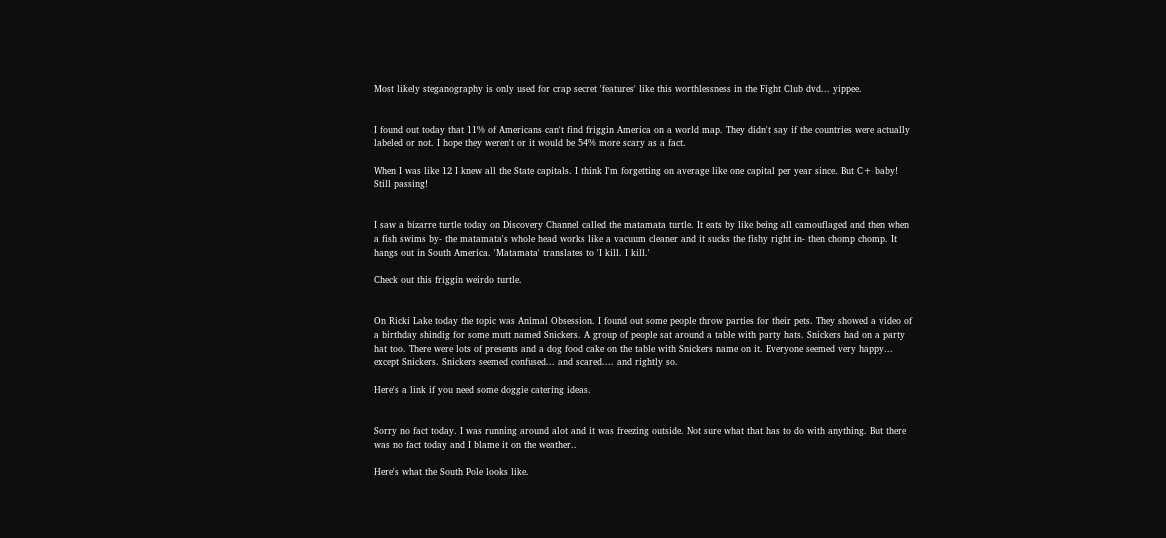Most likely steganography is only used for crap secret 'features' like this worthlessness in the Fight Club dvd... yippee.


I found out today that 11% of Americans can't find friggin America on a world map. They didn't say if the countries were actually labeled or not. I hope they weren't or it would be 54% more scary as a fact.

When I was like 12 I knew all the State capitals. I think I'm forgetting on average like one capital per year since. But C+ baby! Still passing!


I saw a bizarre turtle today on Discovery Channel called the matamata turtle. It eats by like being all camouflaged and then when a fish swims by- the matamata's whole head works like a vacuum cleaner and it sucks the fishy right in- then chomp chomp. It hangs out in South America. 'Matamata' translates to 'I kill. I kill.'

Check out this friggin weirdo turtle.


On Ricki Lake today the topic was Animal Obsession. I found out some people throw parties for their pets. They showed a video of a birthday shindig for some mutt named Snickers. A group of people sat around a table with party hats. Snickers had on a party hat too. There were lots of presents and a dog food cake on the table with Snickers name on it. Everyone seemed very happy... except Snickers. Snickers seemed confused... and scared.... and rightly so.

Here's a link if you need some doggie catering ideas.


Sorry no fact today. I was running around alot and it was freezing outside. Not sure what that has to do with anything. But there was no fact today and I blame it on the weather..

Here's what the South Pole looks like.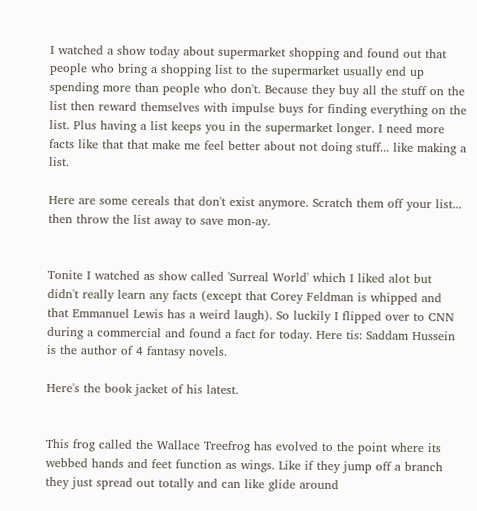I watched a show today about supermarket shopping and found out that people who bring a shopping list to the supermarket usually end up spending more than people who don't. Because they buy all the stuff on the list then reward themselves with impulse buys for finding everything on the list. Plus having a list keeps you in the supermarket longer. I need more facts like that that make me feel better about not doing stuff... like making a list.

Here are some cereals that don't exist anymore. Scratch them off your list... then throw the list away to save mon-ay.


Tonite I watched as show called 'Surreal World' which I liked alot but didn't really learn any facts (except that Corey Feldman is whipped and that Emmanuel Lewis has a weird laugh). So luckily I flipped over to CNN during a commercial and found a fact for today. Here tis: Saddam Hussein is the author of 4 fantasy novels.

Here's the book jacket of his latest.


This frog called the Wallace Treefrog has evolved to the point where its webbed hands and feet function as wings. Like if they jump off a branch they just spread out totally and can like glide around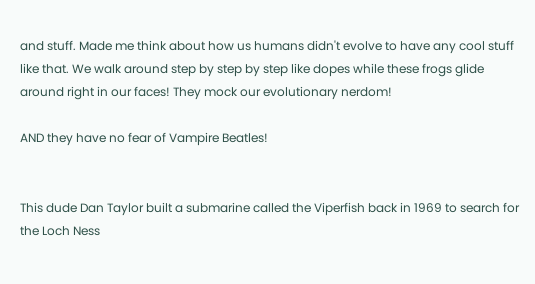and stuff. Made me think about how us humans didn't evolve to have any cool stuff like that. We walk around step by step by step like dopes while these frogs glide around right in our faces! They mock our evolutionary nerdom!

AND they have no fear of Vampire Beatles!


This dude Dan Taylor built a submarine called the Viperfish back in 1969 to search for the Loch Ness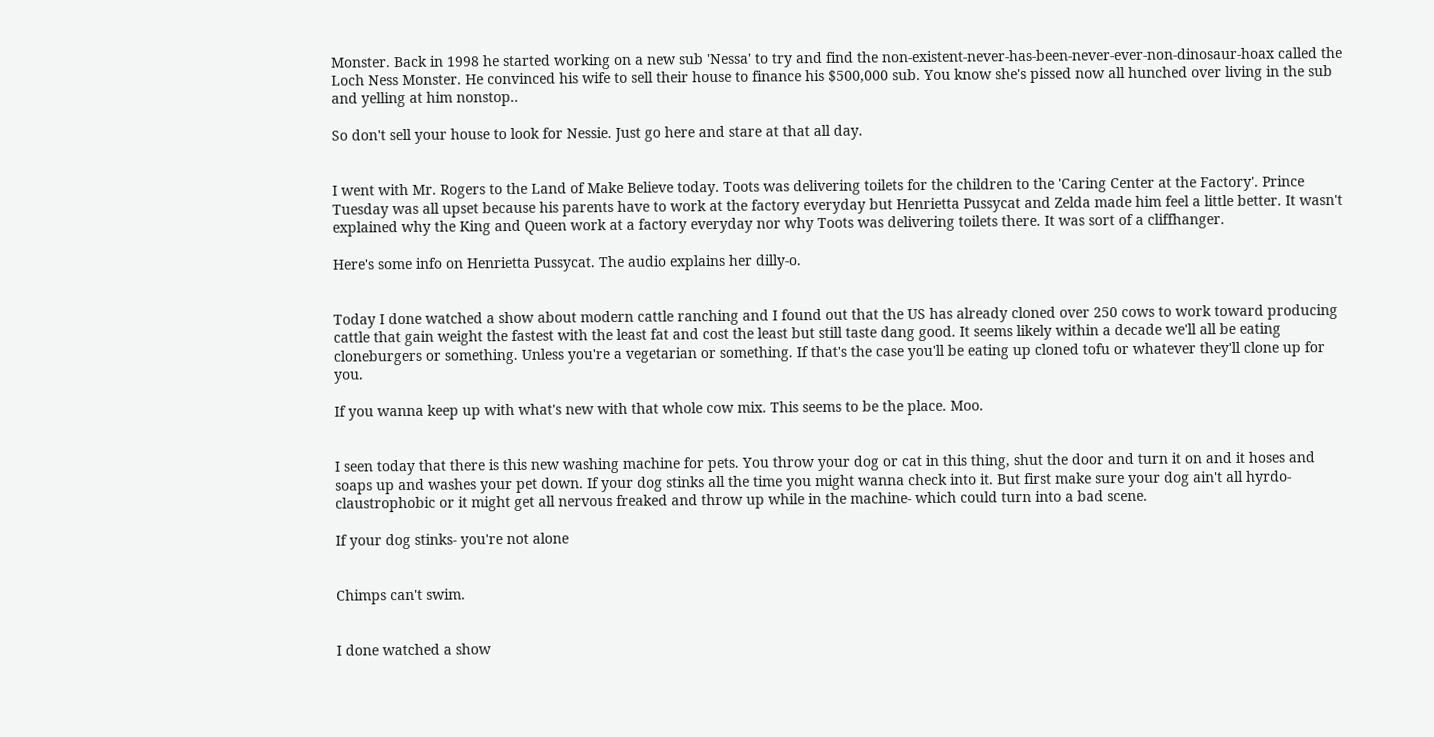Monster. Back in 1998 he started working on a new sub 'Nessa' to try and find the non-existent-never-has-been-never-ever-non-dinosaur-hoax called the Loch Ness Monster. He convinced his wife to sell their house to finance his $500,000 sub. You know she's pissed now all hunched over living in the sub and yelling at him nonstop..

So don't sell your house to look for Nessie. Just go here and stare at that all day.


I went with Mr. Rogers to the Land of Make Believe today. Toots was delivering toilets for the children to the 'Caring Center at the Factory'. Prince Tuesday was all upset because his parents have to work at the factory everyday but Henrietta Pussycat and Zelda made him feel a little better. It wasn't explained why the King and Queen work at a factory everyday nor why Toots was delivering toilets there. It was sort of a cliffhanger.

Here's some info on Henrietta Pussycat. The audio explains her dilly-o.


Today I done watched a show about modern cattle ranching and I found out that the US has already cloned over 250 cows to work toward producing cattle that gain weight the fastest with the least fat and cost the least but still taste dang good. It seems likely within a decade we'll all be eating cloneburgers or something. Unless you're a vegetarian or something. If that's the case you'll be eating up cloned tofu or whatever they'll clone up for you.

If you wanna keep up with what's new with that whole cow mix. This seems to be the place. Moo.


I seen today that there is this new washing machine for pets. You throw your dog or cat in this thing, shut the door and turn it on and it hoses and soaps up and washes your pet down. If your dog stinks all the time you might wanna check into it. But first make sure your dog ain't all hyrdo-claustrophobic or it might get all nervous freaked and throw up while in the machine- which could turn into a bad scene.

If your dog stinks- you're not alone


Chimps can't swim.


I done watched a show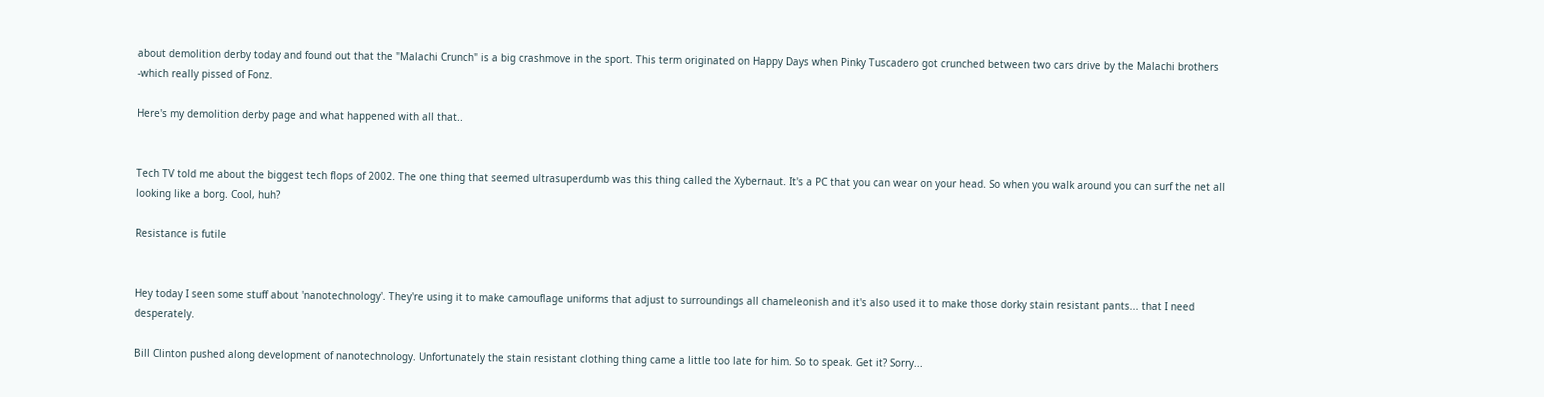about demolition derby today and found out that the "Malachi Crunch" is a big crashmove in the sport. This term originated on Happy Days when Pinky Tuscadero got crunched between two cars drive by the Malachi brothers -which really pissed of Fonz.

Here's my demolition derby page and what happened with all that..


Tech TV told me about the biggest tech flops of 2002. The one thing that seemed ultrasuperdumb was this thing called the Xybernaut. It's a PC that you can wear on your head. So when you walk around you can surf the net all looking like a borg. Cool, huh?

Resistance is futile


Hey today I seen some stuff about 'nanotechnology'. They're using it to make camouflage uniforms that adjust to surroundings all chameleonish and it's also used it to make those dorky stain resistant pants... that I need desperately.

Bill Clinton pushed along development of nanotechnology. Unfortunately the stain resistant clothing thing came a little too late for him. So to speak. Get it? Sorry...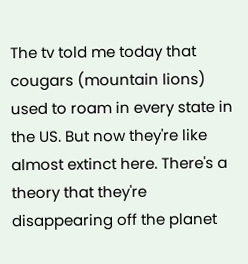The tv told me today that cougars (mountain lions) used to roam in every state in the US. But now they're like almost extinct here. There's a theory that they're disappearing off the planet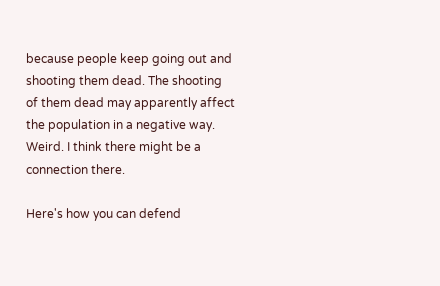because people keep going out and shooting them dead. The shooting of them dead may apparently affect the population in a negative way. Weird. I think there might be a connection there.

Here's how you can defend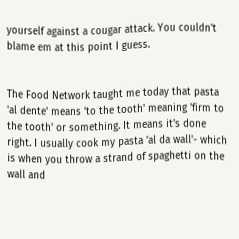yourself against a cougar attack. You couldn't blame em at this point I guess.


The Food Network taught me today that pasta 'al dente' means 'to the tooth' meaning 'firm to the tooth' or something. It means it's done right. I usually cook my pasta 'al da wall'- which is when you throw a strand of spaghetti on the wall and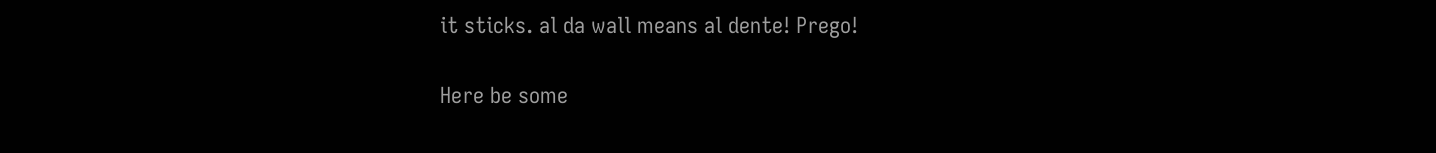it sticks. al da wall means al dente! Prego!

Here be some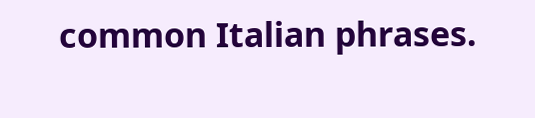common Italian phrases.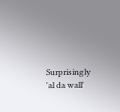Surprisingly 'al da wall'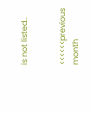is not listed..


<<<<<<previous month